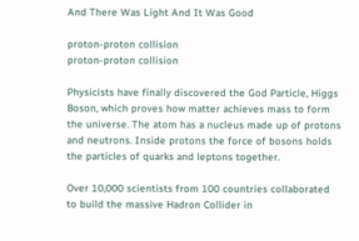And There Was Light And It Was Good

proton-proton collision
proton-proton collision

Physicists have finally discovered the God Particle, Higgs Boson, which proves how matter achieves mass to form the universe. The atom has a nucleus made up of protons and neutrons. Inside protons the force of bosons holds the particles of quarks and leptons together.

Over 10,000 scientists from 100 countries collaborated to build the massive Hadron Collider in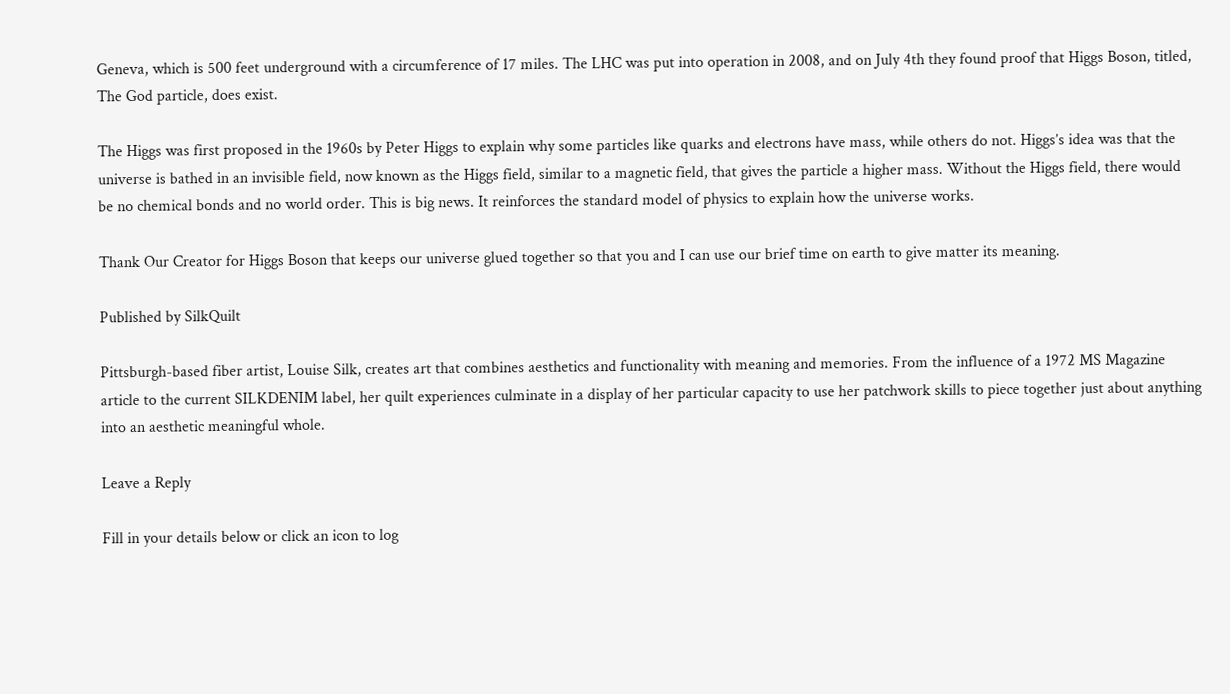Geneva, which is 500 feet underground with a circumference of 17 miles. The LHC was put into operation in 2008, and on July 4th they found proof that Higgs Boson, titled, The God particle, does exist.

The Higgs was first proposed in the 1960s by Peter Higgs to explain why some particles like quarks and electrons have mass, while others do not. Higgs’s idea was that the universe is bathed in an invisible field, now known as the Higgs field, similar to a magnetic field, that gives the particle a higher mass. Without the Higgs field, there would be no chemical bonds and no world order. This is big news. It reinforces the standard model of physics to explain how the universe works.

Thank Our Creator for Higgs Boson that keeps our universe glued together so that you and I can use our brief time on earth to give matter its meaning.

Published by SilkQuilt

Pittsburgh-based fiber artist, Louise Silk, creates art that combines aesthetics and functionality with meaning and memories. From the influence of a 1972 MS Magazine article to the current SILKDENIM label, her quilt experiences culminate in a display of her particular capacity to use her patchwork skills to piece together just about anything into an aesthetic meaningful whole.

Leave a Reply

Fill in your details below or click an icon to log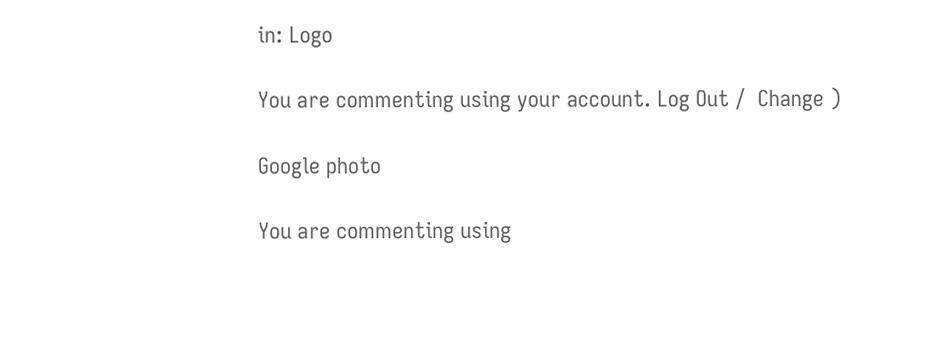in: Logo

You are commenting using your account. Log Out /  Change )

Google photo

You are commenting using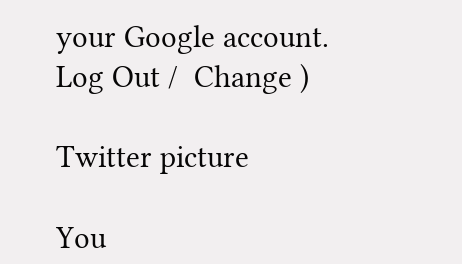your Google account. Log Out /  Change )

Twitter picture

You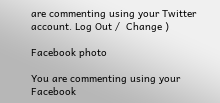are commenting using your Twitter account. Log Out /  Change )

Facebook photo

You are commenting using your Facebook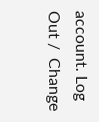account. Log Out /  Change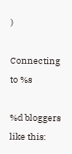)

Connecting to %s

%d bloggers like this: